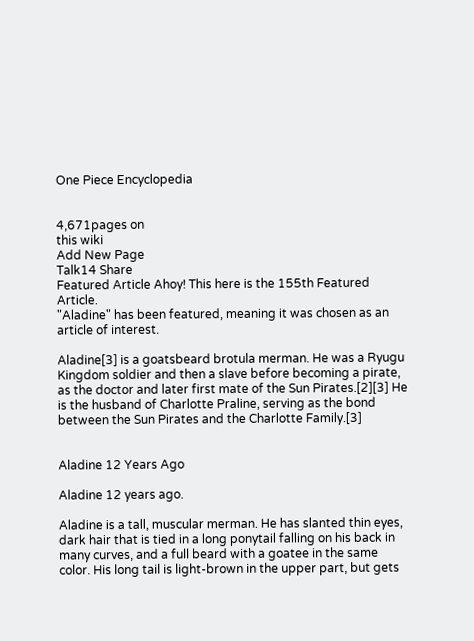One Piece Encyclopedia


4,671pages on
this wiki
Add New Page
Talk14 Share
Featured Article Ahoy! This here is the 155th Featured Article.
"Aladine" has been featured, meaning it was chosen as an article of interest.

Aladine[3] is a goatsbeard brotula merman. He was a Ryugu Kingdom soldier and then a slave before becoming a pirate, as the doctor and later first mate of the Sun Pirates.[2][3] He is the husband of Charlotte Praline, serving as the bond between the Sun Pirates and the Charlotte Family.[3]


Aladine 12 Years Ago

Aladine 12 years ago.

Aladine is a tall, muscular merman. He has slanted thin eyes, dark hair that is tied in a long ponytail falling on his back in many curves, and a full beard with a goatee in the same color. His long tail is light-brown in the upper part, but gets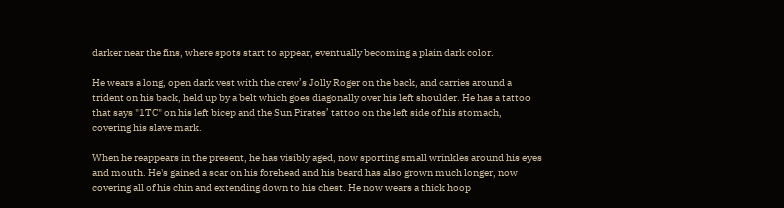darker near the fins, where spots start to appear, eventually becoming a plain dark color.

He wears a long, open dark vest with the crew’s Jolly Roger on the back, and carries around a trident on his back, held up by a belt which goes diagonally over his left shoulder. He has a tattoo that says "1TC" on his left bicep and the Sun Pirates’ tattoo on the left side of his stomach, covering his slave mark.

When he reappears in the present, he has visibly aged, now sporting small wrinkles around his eyes and mouth. He's gained a scar on his forehead and his beard has also grown much longer, now covering all of his chin and extending down to his chest. He now wears a thick hoop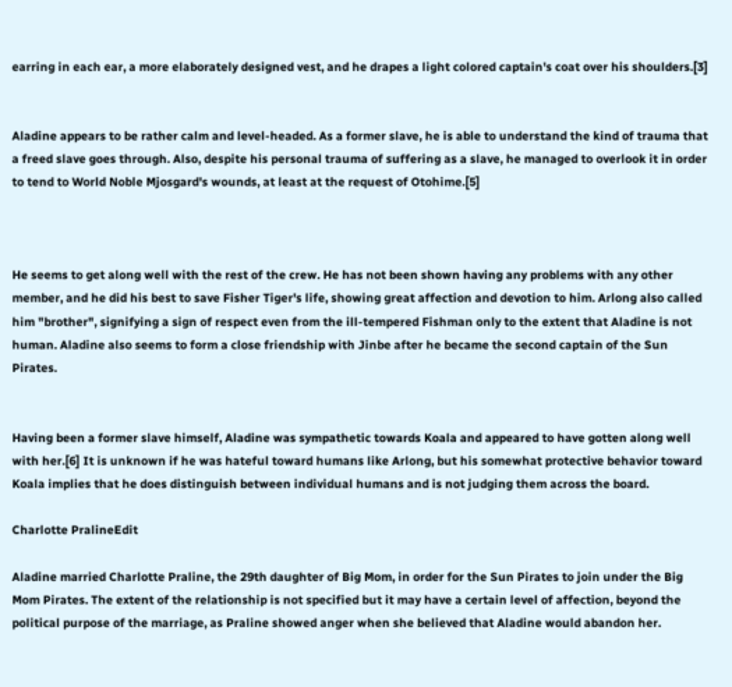earring in each ear, a more elaborately designed vest, and he drapes a light colored captain's coat over his shoulders.[3]


Aladine appears to be rather calm and level-headed. As a former slave, he is able to understand the kind of trauma that a freed slave goes through. Also, despite his personal trauma of suffering as a slave, he managed to overlook it in order to tend to World Noble Mjosgard's wounds, at least at the request of Otohime.[5]



He seems to get along well with the rest of the crew. He has not been shown having any problems with any other member, and he did his best to save Fisher Tiger's life, showing great affection and devotion to him. Arlong also called him "brother", signifying a sign of respect even from the ill-tempered Fishman only to the extent that Aladine is not human. Aladine also seems to form a close friendship with Jinbe after he became the second captain of the Sun Pirates.


Having been a former slave himself, Aladine was sympathetic towards Koala and appeared to have gotten along well with her.[6] It is unknown if he was hateful toward humans like Arlong, but his somewhat protective behavior toward Koala implies that he does distinguish between individual humans and is not judging them across the board.

Charlotte PralineEdit

Aladine married Charlotte Praline, the 29th daughter of Big Mom, in order for the Sun Pirates to join under the Big Mom Pirates. The extent of the relationship is not specified but it may have a certain level of affection, beyond the political purpose of the marriage, as Praline showed anger when she believed that Aladine would abandon her.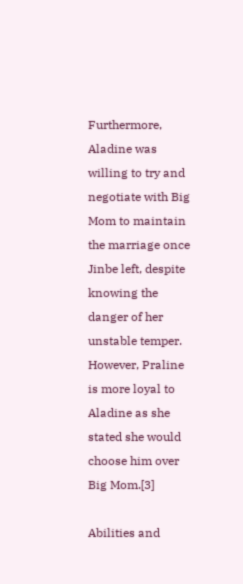Furthermore, Aladine was willing to try and negotiate with Big Mom to maintain the marriage once Jinbe left, despite knowing the danger of her unstable temper. However, Praline is more loyal to Aladine as she stated she would choose him over Big Mom.[3]

Abilities and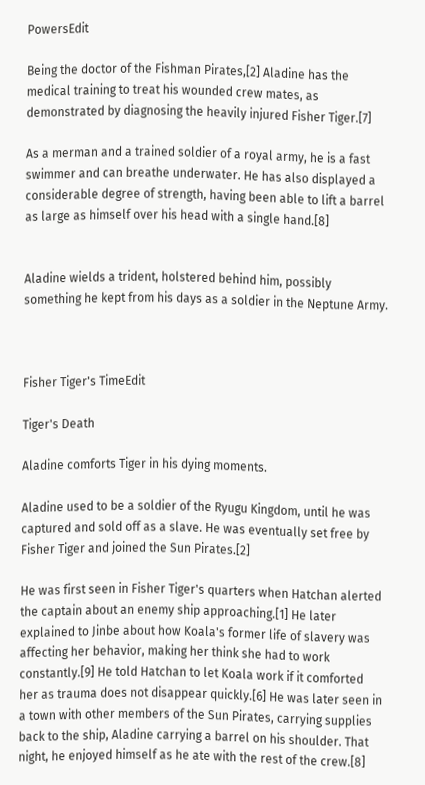PowersEdit

Being the doctor of the Fishman Pirates,[2] Aladine has the medical training to treat his wounded crew mates, as demonstrated by diagnosing the heavily injured Fisher Tiger.[7]

As a merman and a trained soldier of a royal army, he is a fast swimmer and can breathe underwater. He has also displayed a considerable degree of strength, having been able to lift a barrel as large as himself over his head with a single hand.[8]


Aladine wields a trident, holstered behind him, possibly something he kept from his days as a soldier in the Neptune Army.



Fisher Tiger's TimeEdit

Tiger's Death

Aladine comforts Tiger in his dying moments.

Aladine used to be a soldier of the Ryugu Kingdom, until he was captured and sold off as a slave. He was eventually set free by Fisher Tiger and joined the Sun Pirates.[2]

He was first seen in Fisher Tiger's quarters when Hatchan alerted the captain about an enemy ship approaching.[1] He later explained to Jinbe about how Koala's former life of slavery was affecting her behavior, making her think she had to work constantly.[9] He told Hatchan to let Koala work if it comforted her as trauma does not disappear quickly.[6] He was later seen in a town with other members of the Sun Pirates, carrying supplies back to the ship, Aladine carrying a barrel on his shoulder. That night, he enjoyed himself as he ate with the rest of the crew.[8]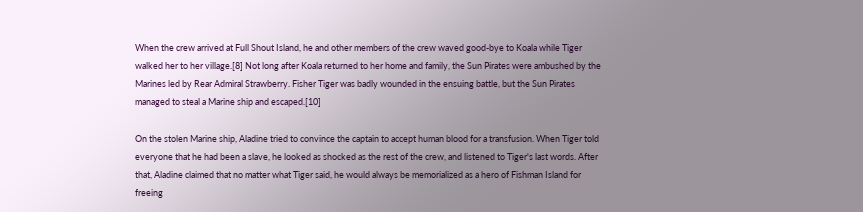When the crew arrived at Full Shout Island, he and other members of the crew waved good-bye to Koala while Tiger walked her to her village.[8] Not long after Koala returned to her home and family, the Sun Pirates were ambushed by the Marines led by Rear Admiral Strawberry. Fisher Tiger was badly wounded in the ensuing battle, but the Sun Pirates managed to steal a Marine ship and escaped.[10]

On the stolen Marine ship, Aladine tried to convince the captain to accept human blood for a transfusion. When Tiger told everyone that he had been a slave, he looked as shocked as the rest of the crew, and listened to Tiger's last words. After that, Aladine claimed that no matter what Tiger said, he would always be memorialized as a hero of Fishman Island for freeing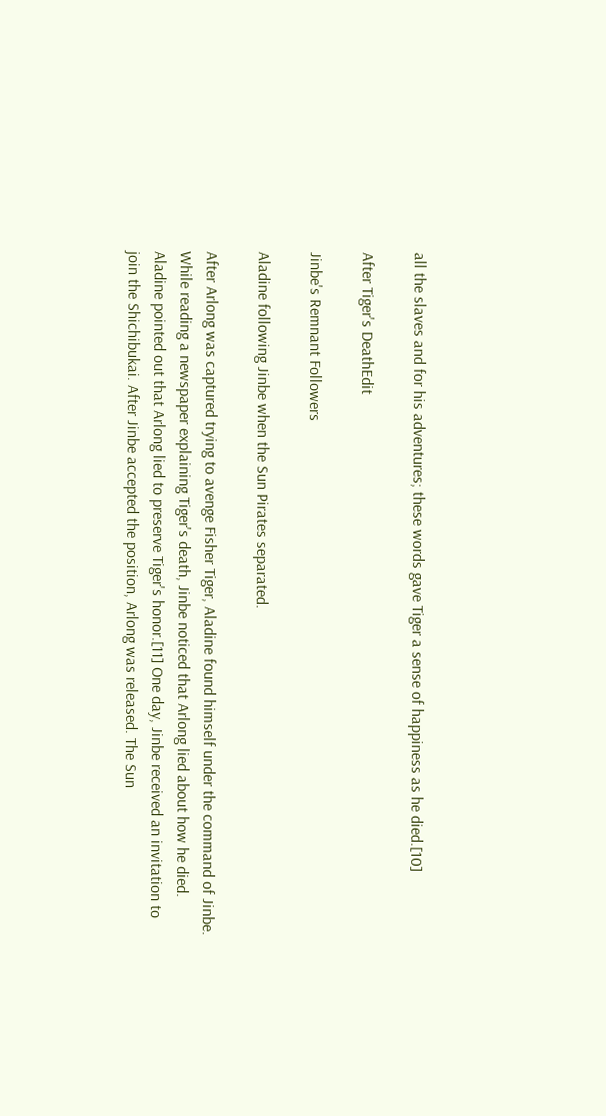all the slaves and for his adventures; these words gave Tiger a sense of happiness as he died.[10]

After Tiger's DeathEdit

Jinbe's Remnant Followers

Aladine following Jinbe when the Sun Pirates separated.

After Arlong was captured trying to avenge Fisher Tiger, Aladine found himself under the command of Jinbe. While reading a newspaper explaining Tiger's death, Jinbe noticed that Arlong lied about how he died. Aladine pointed out that Arlong lied to preserve Tiger's honor.[11] One day, Jinbe received an invitation to join the Shichibukai. After Jinbe accepted the position, Arlong was released. The Sun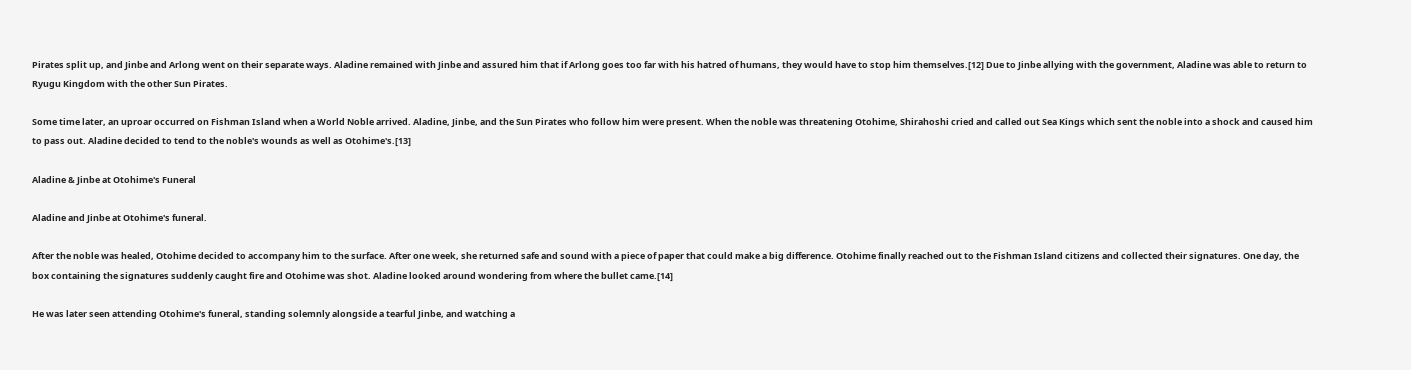Pirates split up, and Jinbe and Arlong went on their separate ways. Aladine remained with Jinbe and assured him that if Arlong goes too far with his hatred of humans, they would have to stop him themselves.[12] Due to Jinbe allying with the government, Aladine was able to return to Ryugu Kingdom with the other Sun Pirates.

Some time later, an uproar occurred on Fishman Island when a World Noble arrived. Aladine, Jinbe, and the Sun Pirates who follow him were present. When the noble was threatening Otohime, Shirahoshi cried and called out Sea Kings which sent the noble into a shock and caused him to pass out. Aladine decided to tend to the noble's wounds as well as Otohime's.[13]

Aladine & Jinbe at Otohime's Funeral

Aladine and Jinbe at Otohime's funeral.

After the noble was healed, Otohime decided to accompany him to the surface. After one week, she returned safe and sound with a piece of paper that could make a big difference. Otohime finally reached out to the Fishman Island citizens and collected their signatures. One day, the box containing the signatures suddenly caught fire and Otohime was shot. Aladine looked around wondering from where the bullet came.[14]

He was later seen attending Otohime's funeral, standing solemnly alongside a tearful Jinbe, and watching a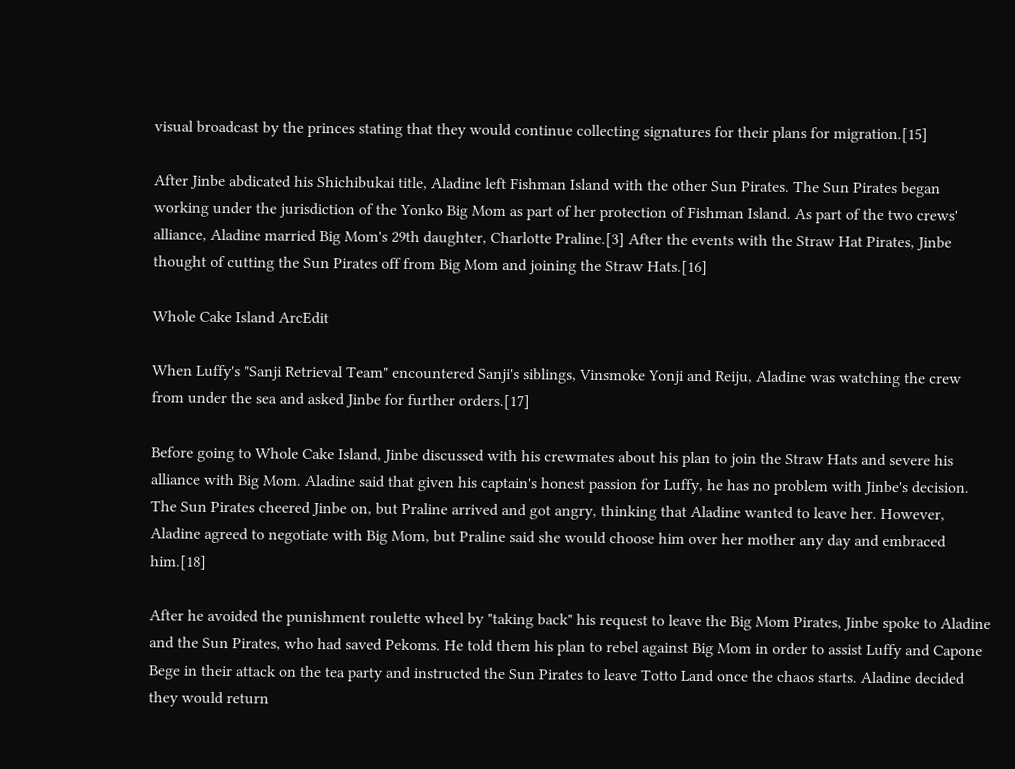visual broadcast by the princes stating that they would continue collecting signatures for their plans for migration.[15]

After Jinbe abdicated his Shichibukai title, Aladine left Fishman Island with the other Sun Pirates. The Sun Pirates began working under the jurisdiction of the Yonko Big Mom as part of her protection of Fishman Island. As part of the two crews' alliance, Aladine married Big Mom's 29th daughter, Charlotte Praline.[3] After the events with the Straw Hat Pirates, Jinbe thought of cutting the Sun Pirates off from Big Mom and joining the Straw Hats.[16]

Whole Cake Island ArcEdit

When Luffy's "Sanji Retrieval Team" encountered Sanji's siblings, Vinsmoke Yonji and Reiju, Aladine was watching the crew from under the sea and asked Jinbe for further orders.[17]

Before going to Whole Cake Island, Jinbe discussed with his crewmates about his plan to join the Straw Hats and severe his alliance with Big Mom. Aladine said that given his captain's honest passion for Luffy, he has no problem with Jinbe's decision. The Sun Pirates cheered Jinbe on, but Praline arrived and got angry, thinking that Aladine wanted to leave her. However, Aladine agreed to negotiate with Big Mom, but Praline said she would choose him over her mother any day and embraced him.[18]

After he avoided the punishment roulette wheel by "taking back" his request to leave the Big Mom Pirates, Jinbe spoke to Aladine and the Sun Pirates, who had saved Pekoms. He told them his plan to rebel against Big Mom in order to assist Luffy and Capone Bege in their attack on the tea party and instructed the Sun Pirates to leave Totto Land once the chaos starts. Aladine decided they would return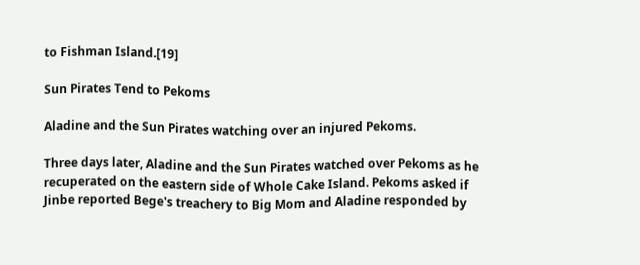to Fishman Island.[19]

Sun Pirates Tend to Pekoms

Aladine and the Sun Pirates watching over an injured Pekoms.

Three days later, Aladine and the Sun Pirates watched over Pekoms as he recuperated on the eastern side of Whole Cake Island. Pekoms asked if Jinbe reported Bege's treachery to Big Mom and Aladine responded by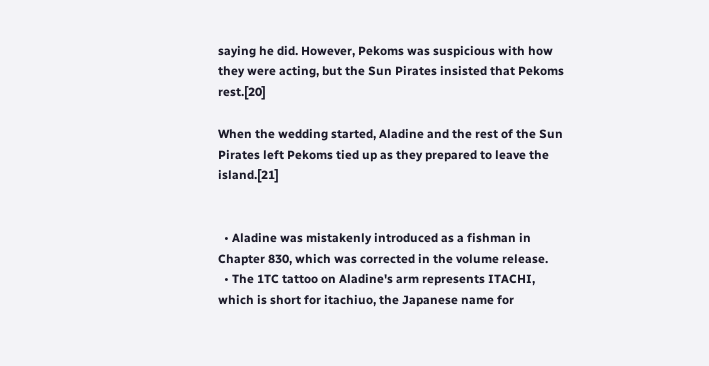saying he did. However, Pekoms was suspicious with how they were acting, but the Sun Pirates insisted that Pekoms rest.[20]

When the wedding started, Aladine and the rest of the Sun Pirates left Pekoms tied up as they prepared to leave the island.[21]


  • Aladine was mistakenly introduced as a fishman in Chapter 830, which was corrected in the volume release.
  • The 1TC tattoo on Aladine's arm represents ITACHI, which is short for itachiuo, the Japanese name for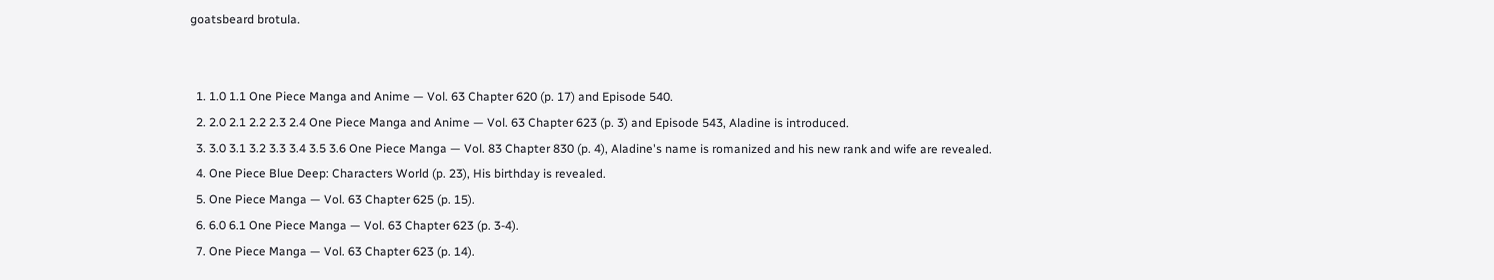goatsbeard brotula.


  1. 1.0 1.1 One Piece Manga and Anime — Vol. 63 Chapter 620 (p. 17) and Episode 540.
  2. 2.0 2.1 2.2 2.3 2.4 One Piece Manga and Anime — Vol. 63 Chapter 623 (p. 3) and Episode 543, Aladine is introduced.
  3. 3.0 3.1 3.2 3.3 3.4 3.5 3.6 One Piece Manga — Vol. 83 Chapter 830 (p. 4), Aladine's name is romanized and his new rank and wife are revealed.
  4. One Piece Blue Deep: Characters World (p. 23), His birthday is revealed.
  5. One Piece Manga — Vol. 63 Chapter 625 (p. 15).
  6. 6.0 6.1 One Piece Manga — Vol. 63 Chapter 623 (p. 3-4).
  7. One Piece Manga — Vol. 63 Chapter 623 (p. 14).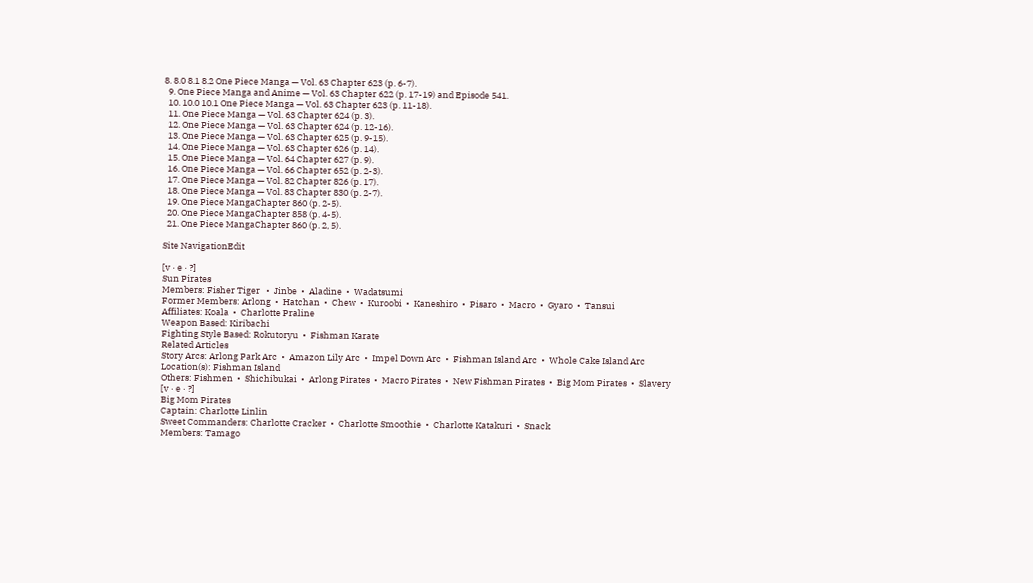8. 8.0 8.1 8.2 One Piece Manga — Vol. 63 Chapter 623 (p. 6-7).
  9. One Piece Manga and Anime — Vol. 63 Chapter 622 (p. 17-19) and Episode 541.
  10. 10.0 10.1 One Piece Manga — Vol. 63 Chapter 623 (p. 11-18).
  11. One Piece Manga — Vol. 63 Chapter 624 (p. 3).
  12. One Piece Manga — Vol. 63 Chapter 624 (p. 12-16).
  13. One Piece Manga — Vol. 63 Chapter 625 (p. 9-15).
  14. One Piece Manga — Vol. 63 Chapter 626 (p. 14).
  15. One Piece Manga — Vol. 64 Chapter 627 (p. 9).
  16. One Piece Manga — Vol. 66 Chapter 652 (p. 2-3).
  17. One Piece Manga — Vol. 82 Chapter 826 (p. 17).
  18. One Piece Manga — Vol. 83 Chapter 830 (p. 2-7).
  19. One Piece MangaChapter 860 (p. 2-5).
  20. One Piece MangaChapter 858 (p. 4-5).
  21. One Piece MangaChapter 860 (p. 2, 5).

Site NavigationEdit

[v · e · ?]
Sun Pirates
Members: Fisher Tiger   •  Jinbe  •  Aladine  •  Wadatsumi
Former Members: Arlong  •  Hatchan  •  Chew  •  Kuroobi  •  Kaneshiro  •  Pisaro  •  Macro  •  Gyaro  •  Tansui
Affiliates: Koala  •  Charlotte Praline
Weapon Based: Kiribachi
Fighting Style Based: Rokutoryu  •  Fishman Karate
Related Articles
Story Arcs: Arlong Park Arc  •  Amazon Lily Arc  •  Impel Down Arc  •  Fishman Island Arc  •  Whole Cake Island Arc
Location(s): Fishman Island
Others: Fishmen  •  Shichibukai  •  Arlong Pirates  •  Macro Pirates  •  New Fishman Pirates  •  Big Mom Pirates  •  Slavery
[v · e · ?]
Big Mom Pirates
Captain: Charlotte Linlin
Sweet Commanders: Charlotte Cracker  •  Charlotte Smoothie  •  Charlotte Katakuri  •  Snack
Members: Tamago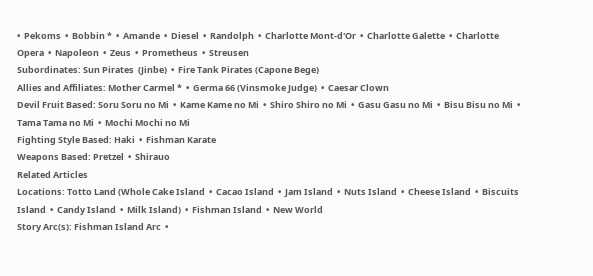•  Pekoms  •  Bobbin *  •  Amande  •  Diesel  •  Randolph  •  Charlotte Mont-d'Or  •  Charlotte Galette  •  Charlotte Opera  •  Napoleon  •  Zeus  •  Prometheus  •  Streusen
Subordinates: Sun Pirates  (Jinbe)  •  Fire Tank Pirates (Capone Bege)
Allies and Affiliates: Mother Carmel *  •  Germa 66 (Vinsmoke Judge)  •  Caesar Clown
Devil Fruit Based: Soru Soru no Mi  •  Kame Kame no Mi  •  Shiro Shiro no Mi  •  Gasu Gasu no Mi  •  Bisu Bisu no Mi  •  Tama Tama no Mi  •  Mochi Mochi no Mi
Fighting Style Based: Haki  •  Fishman Karate
Weapons Based: Pretzel  •  Shirauo
Related Articles
Locations: Totto Land (Whole Cake Island  •  Cacao Island  •  Jam Island  •  Nuts Island  •  Cheese Island  •  Biscuits Island  •  Candy Island  •  Milk Island)  •  Fishman Island  •  New World
Story Arc(s): Fishman Island Arc  •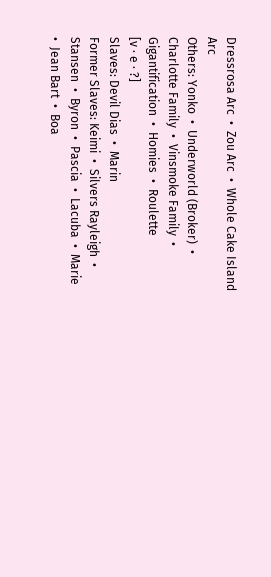Dressrosa Arc  •  Zou Arc  •  Whole Cake Island Arc
Others: Yonko  •  Underworld (Broker)  •  Charlotte Family  •  Vinsmoke Family  •  Gigantification  •  Homies  •  Roulette
[v · e · ?]
Slaves: Devil Dias  •  Marin
Former Slaves: Keimi  •  Silvers Rayleigh  •  Stansen  •  Byron  •  Pascia  •  Lacuba  •  Marie  •  Jean Bart  •  Boa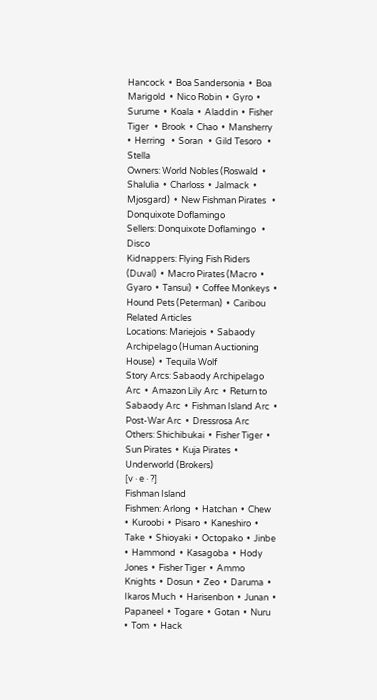Hancock  •  Boa Sandersonia  •  Boa Marigold  •  Nico Robin  •  Gyro  •  Surume  •  Koala  •  Aladdin  •  Fisher Tiger   •  Brook  •  Chao  •  Mansherry  •  Herring   •  Soran   •  Gild Tesoro   •  Stella
Owners: World Nobles (Roswald  •  Shalulia  •  Charloss  •  Jalmack  •  Mjosgard)  •  New Fishman Pirates   •  Donquixote Doflamingo
Sellers: Donquixote Doflamingo   •  Disco
Kidnappers: Flying Fish Riders (Duval)  •  Macro Pirates (Macro  •  Gyaro  •  Tansui)  •  Coffee Monkeys  •  Hound Pets (Peterman)  •  Caribou
Related Articles
Locations: Mariejois  •  Sabaody Archipelago (Human Auctioning House)  •  Tequila Wolf
Story Arcs: Sabaody Archipelago Arc  •  Amazon Lily Arc  •  Return to Sabaody Arc  •  Fishman Island Arc  •  Post-War Arc  •  Dressrosa Arc
Others: Shichibukai  •  Fisher Tiger  •  Sun Pirates  •  Kuja Pirates  •  Underworld (Brokers)
[v · e · ?]
Fishman Island
Fishmen: Arlong  •  Hatchan  •  Chew  •  Kuroobi  •  Pisaro  •  Kaneshiro  •  Take  •  Shioyaki  •  Octopako  •  Jinbe  •  Hammond  •  Kasagoba  •  Hody Jones  •  Fisher Tiger  •  Ammo Knights  •  Dosun  •  Zeo  •  Daruma  •  Ikaros Much  •  Harisenbon  •  Junan  •  Papaneel  •  Togare  •  Gotan  •  Nuru  •  Tom  •  Hack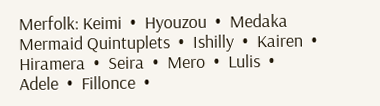Merfolk: Keimi  •  Hyouzou  •  Medaka Mermaid Quintuplets  •  Ishilly  •  Kairen  •  Hiramera  •  Seira  •  Mero  •  Lulis  •  Adele  •  Fillonce  •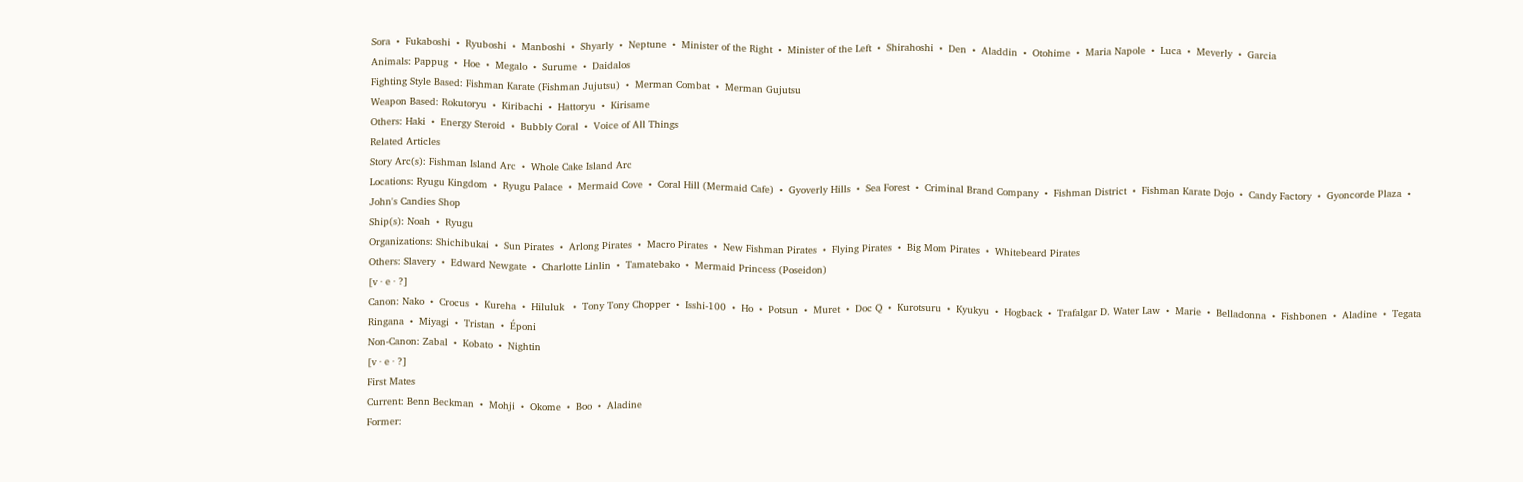Sora  •  Fukaboshi  •  Ryuboshi  •  Manboshi  •  Shyarly  •  Neptune  •  Minister of the Right  •  Minister of the Left  •  Shirahoshi  •  Den  •  Aladdin  •  Otohime  •  Maria Napole  •  Luca  •  Meverly  •  Garcia
Animals: Pappug  •  Hoe  •  Megalo  •  Surume  •  Daidalos
Fighting Style Based: Fishman Karate (Fishman Jujutsu)  •  Merman Combat  •  Merman Gujutsu
Weapon Based: Rokutoryu  •  Kiribachi  •  Hattoryu  •  Kirisame
Others: Haki  •  Energy Steroid  •  Bubbly Coral  •  Voice of All Things
Related Articles
Story Arc(s): Fishman Island Arc  •  Whole Cake Island Arc
Locations: Ryugu Kingdom  •  Ryugu Palace  •  Mermaid Cove  •  Coral Hill (Mermaid Cafe)  •  Gyoverly Hills  •  Sea Forest  •  Criminal Brand Company  •  Fishman District  •  Fishman Karate Dojo  •  Candy Factory  •  Gyoncorde Plaza  •  John's Candies Shop
Ship(s): Noah  •  Ryugu
Organizations: Shichibukai  •  Sun Pirates  •  Arlong Pirates  •  Macro Pirates  •  New Fishman Pirates  •  Flying Pirates  •  Big Mom Pirates  •  Whitebeard Pirates
Others: Slavery  •  Edward Newgate  •  Charlotte Linlin  •  Tamatebako  •  Mermaid Princess (Poseidon)
[v · e · ?]
Canon: Nako  •  Crocus  •  Kureha  •  Hiluluk   •  Tony Tony Chopper  •  Isshi-100  •  Ho  •  Potsun  •  Muret  •  Doc Q  •  Kurotsuru  •  Kyukyu  •  Hogback  •  Trafalgar D. Water Law  •  Marie  •  Belladonna  •  Fishbonen  •  Aladine  •  Tegata Ringana  •  Miyagi  •  Tristan  •  Époni
Non-Canon: Zabal  •  Kobato  •  Nightin
[v · e · ?]
First Mates
Current: Benn Beckman  •  Mohji  •  Okome  •  Boo  •  Aladine
Former: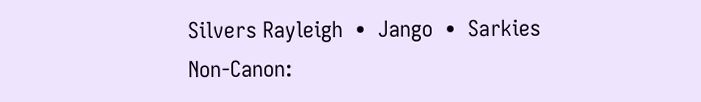Silvers Rayleigh  •  Jango  •  Sarkies
Non-Canon: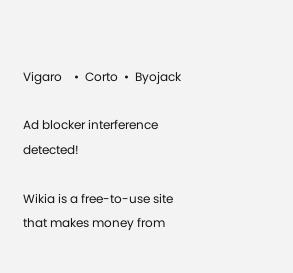Vigaro    •  Corto  •  Byojack

Ad blocker interference detected!

Wikia is a free-to-use site that makes money from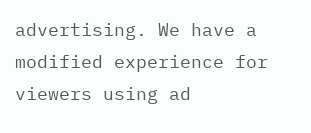advertising. We have a modified experience for viewers using ad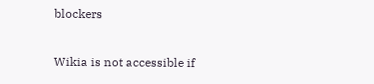blockers

Wikia is not accessible if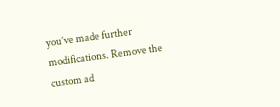you’ve made further modifications. Remove the custom ad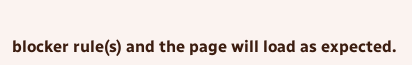blocker rule(s) and the page will load as expected.